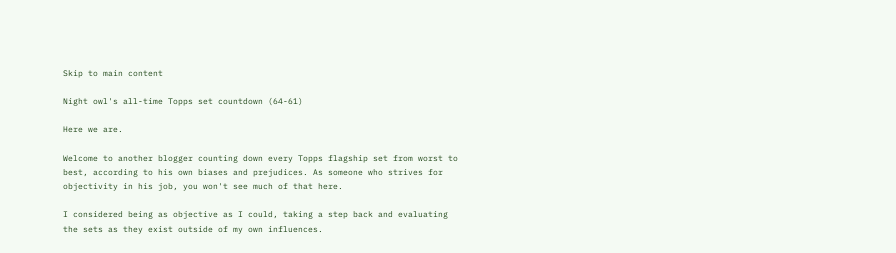Skip to main content

Night owl's all-time Topps set countdown (64-61)

Here we are.

Welcome to another blogger counting down every Topps flagship set from worst to best, according to his own biases and prejudices. As someone who strives for objectivity in his job, you won't see much of that here.

I considered being as objective as I could, taking a step back and evaluating the sets as they exist outside of my own influences.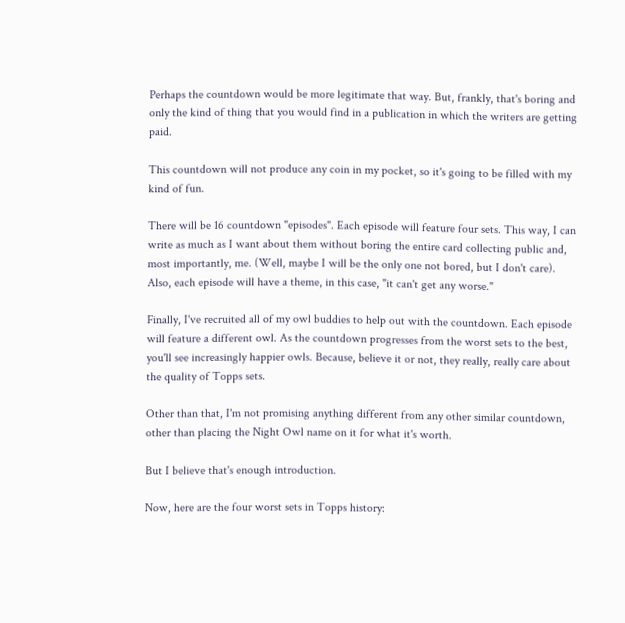Perhaps the countdown would be more legitimate that way. But, frankly, that's boring and only the kind of thing that you would find in a publication in which the writers are getting paid.

This countdown will not produce any coin in my pocket, so it's going to be filled with my kind of fun.

There will be 16 countdown "episodes". Each episode will feature four sets. This way, I can write as much as I want about them without boring the entire card collecting public and, most importantly, me. (Well, maybe I will be the only one not bored, but I don't care). Also, each episode will have a theme, in this case, "it can't get any worse."

Finally, I've recruited all of my owl buddies to help out with the countdown. Each episode will feature a different owl. As the countdown progresses from the worst sets to the best, you'll see increasingly happier owls. Because, believe it or not, they really, really care about the quality of Topps sets.

Other than that, I'm not promising anything different from any other similar countdown, other than placing the Night Owl name on it for what it's worth.

But I believe that's enough introduction.

Now, here are the four worst sets in Topps history: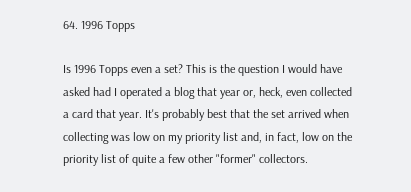64. 1996 Topps

Is 1996 Topps even a set? This is the question I would have asked had I operated a blog that year or, heck, even collected a card that year. It's probably best that the set arrived when collecting was low on my priority list and, in fact, low on the priority list of quite a few other "former" collectors.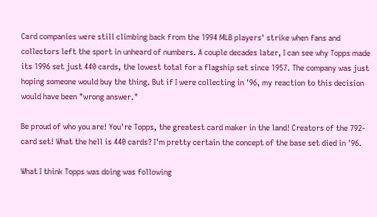Card companies were still climbing back from the 1994 MLB players' strike when fans and collectors left the sport in unheard of numbers. A couple decades later, I can see why Topps made its 1996 set just 440 cards, the lowest total for a flagship set since 1957. The company was just hoping someone would buy the thing. But if I were collecting in '96, my reaction to this decision would have been "wrong answer."

Be proud of who you are! You're Topps, the greatest card maker in the land! Creators of the 792-card set! What the hell is 440 cards? I'm pretty certain the concept of the base set died in '96.

What I think Topps was doing was following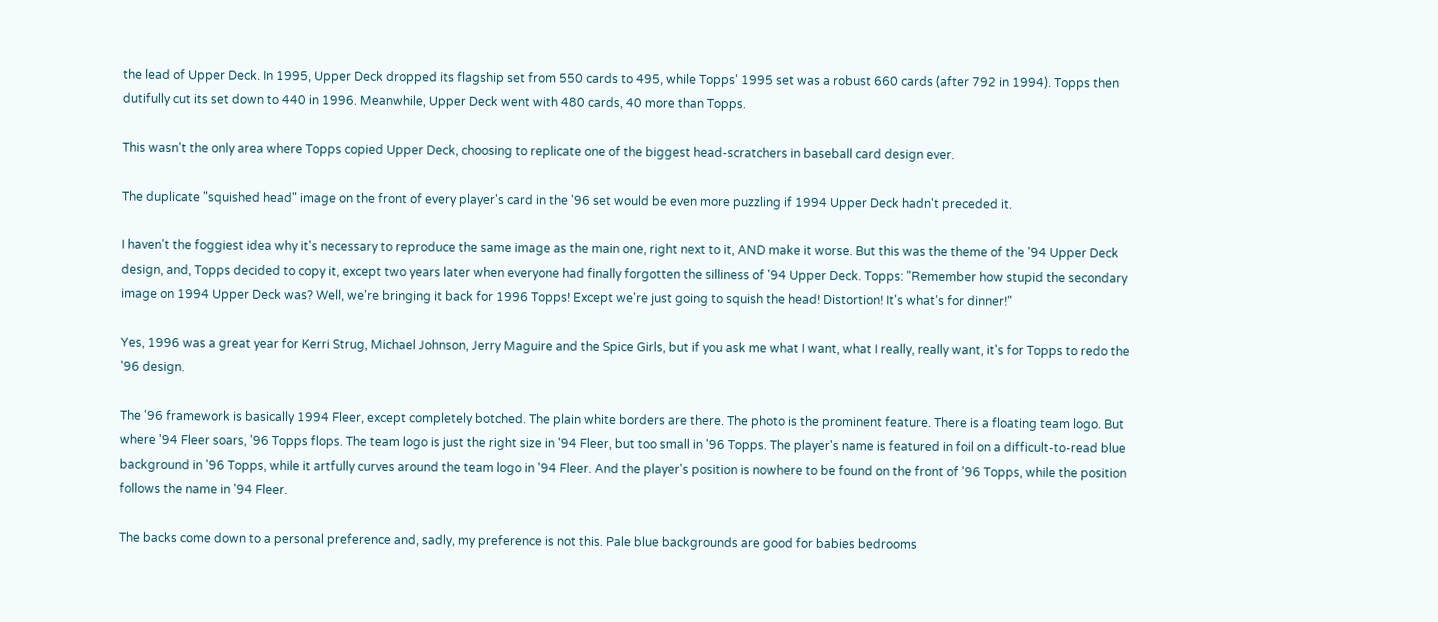the lead of Upper Deck. In 1995, Upper Deck dropped its flagship set from 550 cards to 495, while Topps' 1995 set was a robust 660 cards (after 792 in 1994). Topps then dutifully cut its set down to 440 in 1996. Meanwhile, Upper Deck went with 480 cards, 40 more than Topps.

This wasn't the only area where Topps copied Upper Deck, choosing to replicate one of the biggest head-scratchers in baseball card design ever.

The duplicate "squished head" image on the front of every player's card in the '96 set would be even more puzzling if 1994 Upper Deck hadn't preceded it.

I haven't the foggiest idea why it's necessary to reproduce the same image as the main one, right next to it, AND make it worse. But this was the theme of the '94 Upper Deck design, and, Topps decided to copy it, except two years later when everyone had finally forgotten the silliness of '94 Upper Deck. Topps: "Remember how stupid the secondary image on 1994 Upper Deck was? Well, we're bringing it back for 1996 Topps! Except we're just going to squish the head! Distortion! It's what's for dinner!"

Yes, 1996 was a great year for Kerri Strug, Michael Johnson, Jerry Maguire and the Spice Girls, but if you ask me what I want, what I really, really want, it's for Topps to redo the '96 design.

The '96 framework is basically 1994 Fleer, except completely botched. The plain white borders are there. The photo is the prominent feature. There is a floating team logo. But where '94 Fleer soars, '96 Topps flops. The team logo is just the right size in '94 Fleer, but too small in '96 Topps. The player's name is featured in foil on a difficult-to-read blue background in '96 Topps, while it artfully curves around the team logo in '94 Fleer. And the player's position is nowhere to be found on the front of '96 Topps, while the position follows the name in '94 Fleer.

The backs come down to a personal preference and, sadly, my preference is not this. Pale blue backgrounds are good for babies bedrooms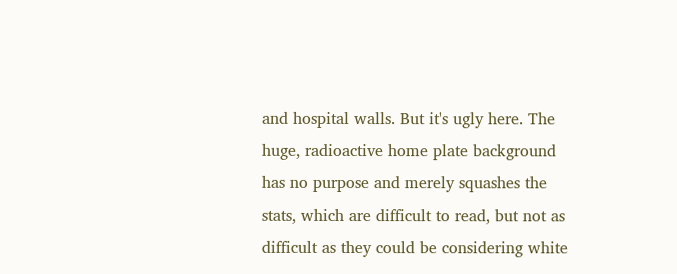and hospital walls. But it's ugly here. The huge, radioactive home plate background has no purpose and merely squashes the stats, which are difficult to read, but not as difficult as they could be considering white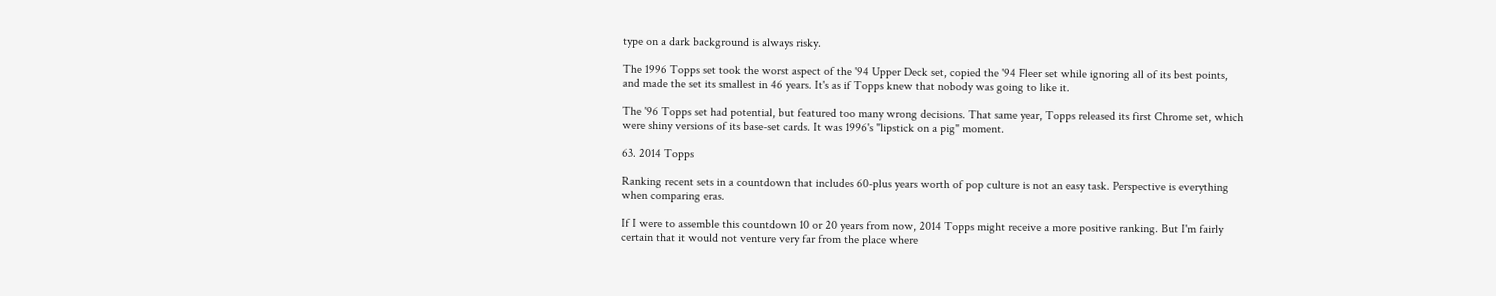type on a dark background is always risky.

The 1996 Topps set took the worst aspect of the '94 Upper Deck set, copied the '94 Fleer set while ignoring all of its best points, and made the set its smallest in 46 years. It's as if Topps knew that nobody was going to like it.

The '96 Topps set had potential, but featured too many wrong decisions. That same year, Topps released its first Chrome set, which were shiny versions of its base-set cards. It was 1996's "lipstick on a pig" moment.

63. 2014 Topps

Ranking recent sets in a countdown that includes 60-plus years worth of pop culture is not an easy task. Perspective is everything when comparing eras.

If I were to assemble this countdown 10 or 20 years from now, 2014 Topps might receive a more positive ranking. But I'm fairly certain that it would not venture very far from the place where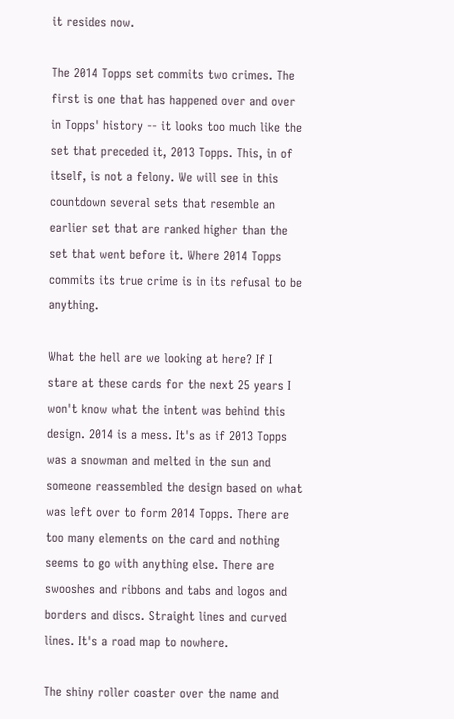it resides now.

The 2014 Topps set commits two crimes. The first is one that has happened over and over in Topps' history -- it looks too much like the set that preceded it, 2013 Topps. This, in of itself, is not a felony. We will see in this countdown several sets that resemble an earlier set that are ranked higher than the set that went before it. Where 2014 Topps commits its true crime is in its refusal to be anything.

What the hell are we looking at here? If I stare at these cards for the next 25 years I won't know what the intent was behind this design. 2014 is a mess. It's as if 2013 Topps was a snowman and melted in the sun and someone reassembled the design based on what was left over to form 2014 Topps. There are too many elements on the card and nothing seems to go with anything else. There are swooshes and ribbons and tabs and logos and borders and discs. Straight lines and curved lines. It's a road map to nowhere.

The shiny roller coaster over the name and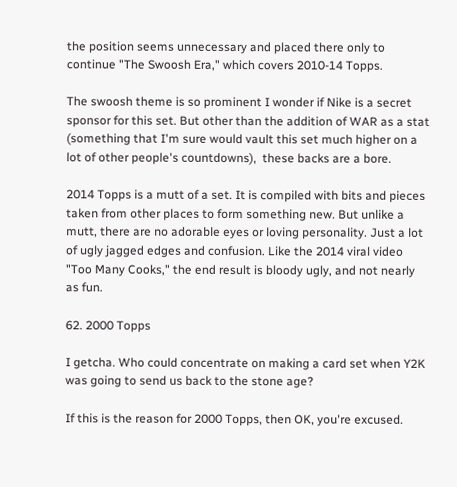the position seems unnecessary and placed there only to continue "The Swoosh Era," which covers 2010-14 Topps.

The swoosh theme is so prominent I wonder if Nike is a secret sponsor for this set. But other than the addition of WAR as a stat (something that I'm sure would vault this set much higher on a lot of other people's countdowns),  these backs are a bore.

2014 Topps is a mutt of a set. It is compiled with bits and pieces taken from other places to form something new. But unlike a mutt, there are no adorable eyes or loving personality. Just a lot of ugly jagged edges and confusion. Like the 2014 viral video "Too Many Cooks," the end result is bloody ugly, and not nearly as fun.

62. 2000 Topps

I getcha. Who could concentrate on making a card set when Y2K was going to send us back to the stone age?

If this is the reason for 2000 Topps, then OK, you're excused.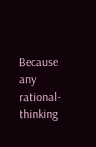Because any rational-thinking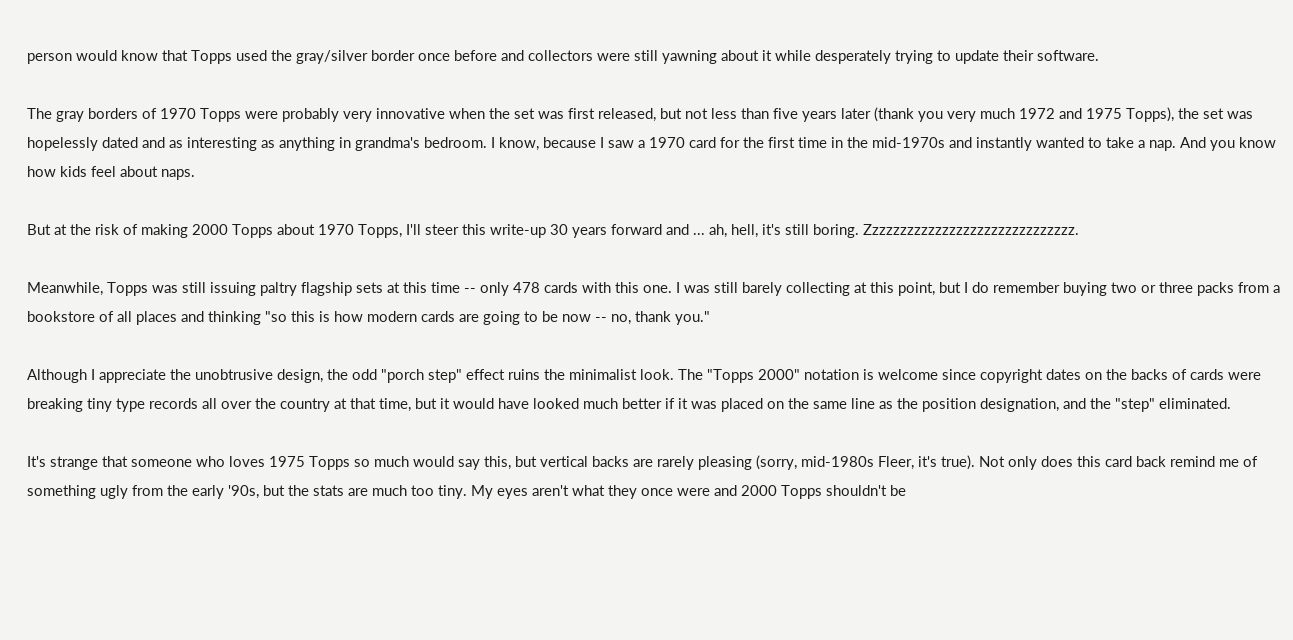person would know that Topps used the gray/silver border once before and collectors were still yawning about it while desperately trying to update their software.

The gray borders of 1970 Topps were probably very innovative when the set was first released, but not less than five years later (thank you very much 1972 and 1975 Topps), the set was hopelessly dated and as interesting as anything in grandma's bedroom. I know, because I saw a 1970 card for the first time in the mid-1970s and instantly wanted to take a nap. And you know how kids feel about naps.

But at the risk of making 2000 Topps about 1970 Topps, I'll steer this write-up 30 years forward and ... ah, hell, it's still boring. Zzzzzzzzzzzzzzzzzzzzzzzzzzzzzz.

Meanwhile, Topps was still issuing paltry flagship sets at this time -- only 478 cards with this one. I was still barely collecting at this point, but I do remember buying two or three packs from a bookstore of all places and thinking "so this is how modern cards are going to be now -- no, thank you."

Although I appreciate the unobtrusive design, the odd "porch step" effect ruins the minimalist look. The "Topps 2000" notation is welcome since copyright dates on the backs of cards were breaking tiny type records all over the country at that time, but it would have looked much better if it was placed on the same line as the position designation, and the "step" eliminated.

It's strange that someone who loves 1975 Topps so much would say this, but vertical backs are rarely pleasing (sorry, mid-1980s Fleer, it's true). Not only does this card back remind me of something ugly from the early '90s, but the stats are much too tiny. My eyes aren't what they once were and 2000 Topps shouldn't be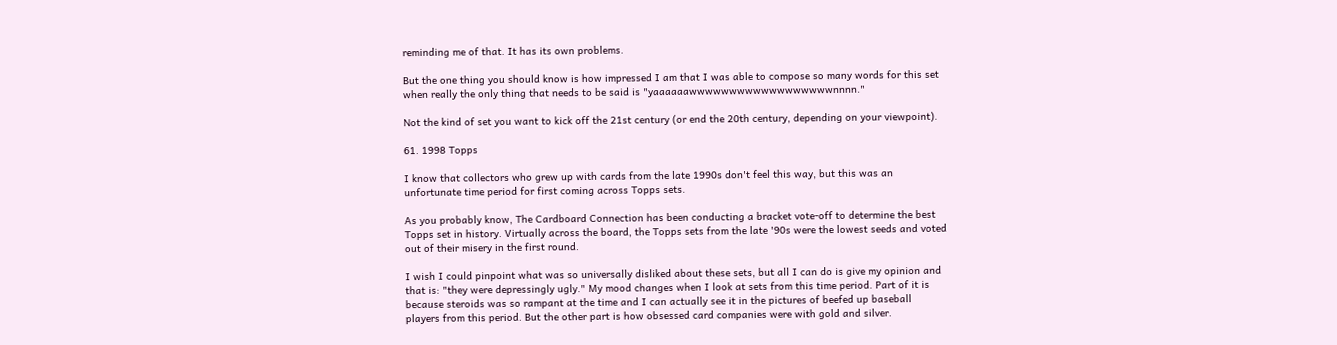reminding me of that. It has its own problems.

But the one thing you should know is how impressed I am that I was able to compose so many words for this set when really the only thing that needs to be said is "yaaaaaawwwwwwwwwwwwwwwwwwnnnn."

Not the kind of set you want to kick off the 21st century (or end the 20th century, depending on your viewpoint).

61. 1998 Topps

I know that collectors who grew up with cards from the late 1990s don't feel this way, but this was an unfortunate time period for first coming across Topps sets.

As you probably know, The Cardboard Connection has been conducting a bracket vote-off to determine the best Topps set in history. Virtually across the board, the Topps sets from the late '90s were the lowest seeds and voted out of their misery in the first round.

I wish I could pinpoint what was so universally disliked about these sets, but all I can do is give my opinion and that is: "they were depressingly ugly." My mood changes when I look at sets from this time period. Part of it is because steroids was so rampant at the time and I can actually see it in the pictures of beefed up baseball players from this period. But the other part is how obsessed card companies were with gold and silver.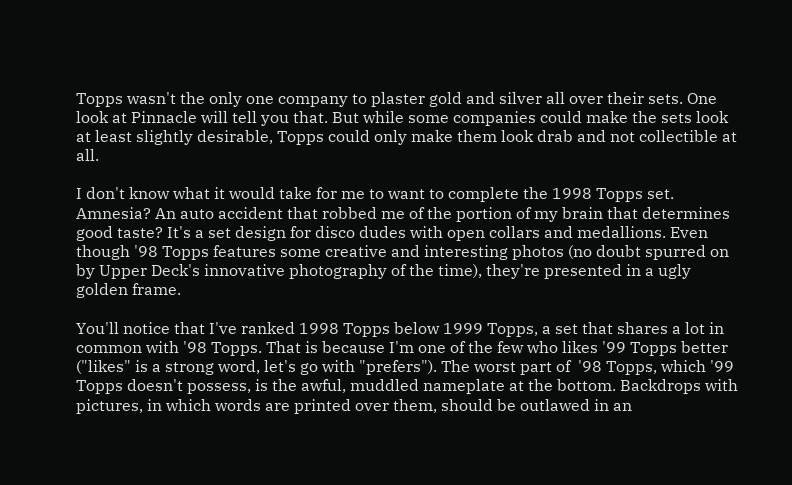Topps wasn't the only one company to plaster gold and silver all over their sets. One look at Pinnacle will tell you that. But while some companies could make the sets look at least slightly desirable, Topps could only make them look drab and not collectible at all.

I don't know what it would take for me to want to complete the 1998 Topps set. Amnesia? An auto accident that robbed me of the portion of my brain that determines good taste? It's a set design for disco dudes with open collars and medallions. Even though '98 Topps features some creative and interesting photos (no doubt spurred on by Upper Deck's innovative photography of the time), they're presented in a ugly golden frame.

You'll notice that I've ranked 1998 Topps below 1999 Topps, a set that shares a lot in common with '98 Topps. That is because I'm one of the few who likes '99 Topps better ("likes" is a strong word, let's go with "prefers"). The worst part of  '98 Topps, which '99 Topps doesn't possess, is the awful, muddled nameplate at the bottom. Backdrops with pictures, in which words are printed over them, should be outlawed in an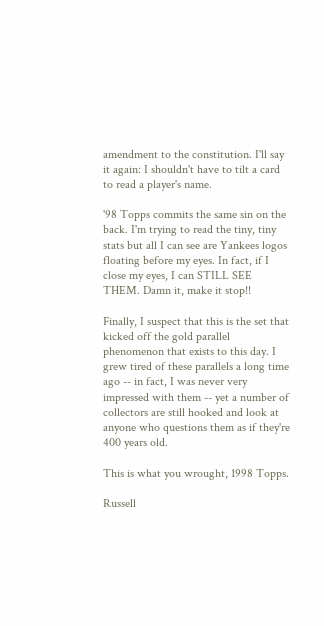amendment to the constitution. I'll say it again: I shouldn't have to tilt a card to read a player's name.

'98 Topps commits the same sin on the back. I'm trying to read the tiny, tiny stats but all I can see are Yankees logos floating before my eyes. In fact, if I close my eyes, I can STILL SEE THEM. Damn it, make it stop!!

Finally, I suspect that this is the set that kicked off the gold parallel phenomenon that exists to this day. I grew tired of these parallels a long time ago -- in fact, I was never very impressed with them -- yet a number of collectors are still hooked and look at anyone who questions them as if they're 400 years old.

This is what you wrought, 1998 Topps.

Russell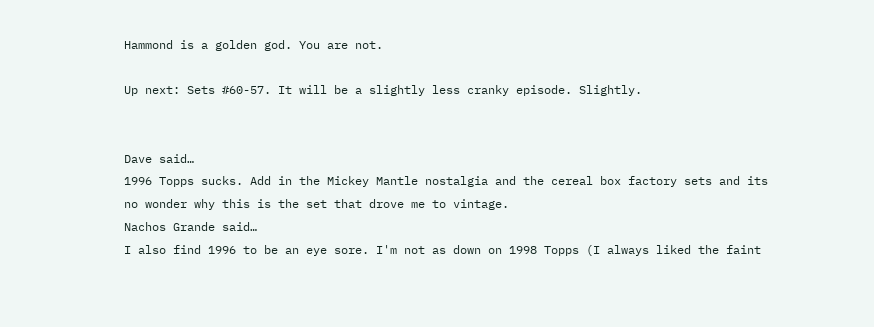Hammond is a golden god. You are not.

Up next: Sets #60-57. It will be a slightly less cranky episode. Slightly.


Dave said…
1996 Topps sucks. Add in the Mickey Mantle nostalgia and the cereal box factory sets and its no wonder why this is the set that drove me to vintage.
Nachos Grande said…
I also find 1996 to be an eye sore. I'm not as down on 1998 Topps (I always liked the faint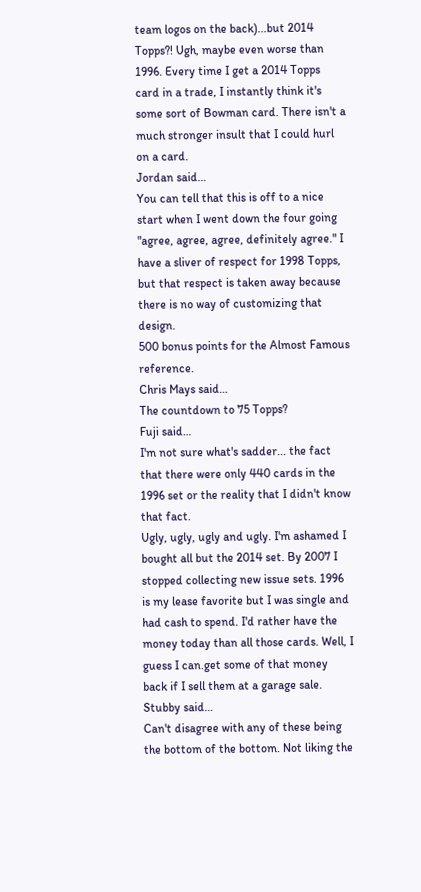team logos on the back)...but 2014 Topps?! Ugh, maybe even worse than 1996. Every time I get a 2014 Topps card in a trade, I instantly think it's some sort of Bowman card. There isn't a much stronger insult that I could hurl on a card.
Jordan said…
You can tell that this is off to a nice start when I went down the four going "agree, agree, agree, definitely agree." I have a sliver of respect for 1998 Topps, but that respect is taken away because there is no way of customizing that design.
500 bonus points for the Almost Famous reference.
Chris Mays said…
The countdown to 75 Topps?
Fuji said…
I'm not sure what's sadder... the fact that there were only 440 cards in the 1996 set or the reality that I didn't know that fact.
Ugly, ugly, ugly and ugly. I'm ashamed I bought all but the 2014 set. By 2007 I stopped collecting new issue sets. 1996 is my lease favorite but I was single and had cash to spend. I'd rather have the money today than all those cards. Well, I guess I can.get some of that money back if I sell them at a garage sale.
Stubby said…
Can't disagree with any of these being the bottom of the bottom. Not liking the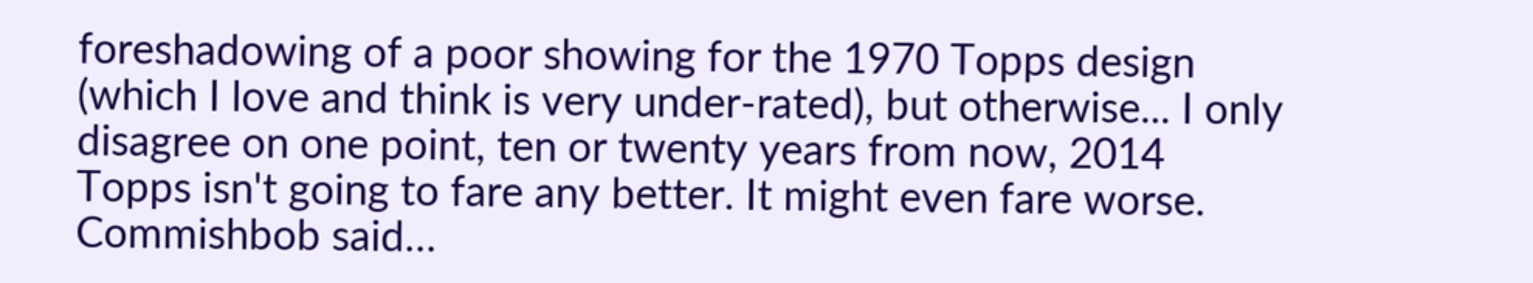foreshadowing of a poor showing for the 1970 Topps design (which I love and think is very under-rated), but otherwise... I only disagree on one point, ten or twenty years from now, 2014 Topps isn't going to fare any better. It might even fare worse.
Commishbob said…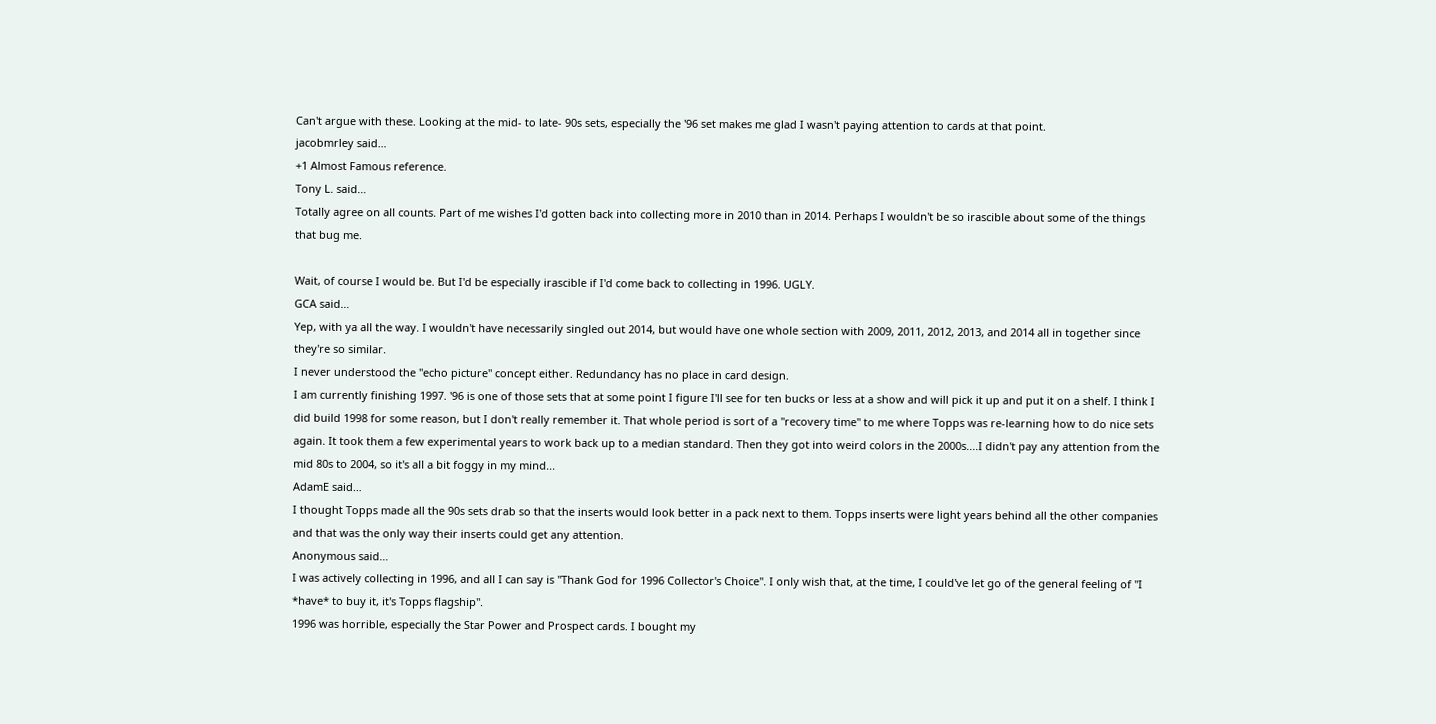Can't argue with these. Looking at the mid- to late- 90s sets, especially the '96 set makes me glad I wasn't paying attention to cards at that point.
jacobmrley said…
+1 Almost Famous reference.
Tony L. said…
Totally agree on all counts. Part of me wishes I'd gotten back into collecting more in 2010 than in 2014. Perhaps I wouldn't be so irascible about some of the things that bug me.

Wait, of course I would be. But I'd be especially irascible if I'd come back to collecting in 1996. UGLY.
GCA said…
Yep, with ya all the way. I wouldn't have necessarily singled out 2014, but would have one whole section with 2009, 2011, 2012, 2013, and 2014 all in together since they're so similar.
I never understood the "echo picture" concept either. Redundancy has no place in card design.
I am currently finishing 1997. '96 is one of those sets that at some point I figure I'll see for ten bucks or less at a show and will pick it up and put it on a shelf. I think I did build 1998 for some reason, but I don't really remember it. That whole period is sort of a "recovery time" to me where Topps was re-learning how to do nice sets again. It took them a few experimental years to work back up to a median standard. Then they got into weird colors in the 2000s....I didn't pay any attention from the mid 80s to 2004, so it's all a bit foggy in my mind...
AdamE said…
I thought Topps made all the 90s sets drab so that the inserts would look better in a pack next to them. Topps inserts were light years behind all the other companies and that was the only way their inserts could get any attention.
Anonymous said…
I was actively collecting in 1996, and all I can say is "Thank God for 1996 Collector's Choice". I only wish that, at the time, I could've let go of the general feeling of "I *have* to buy it, it's Topps flagship".
1996 was horrible, especially the Star Power and Prospect cards. I bought my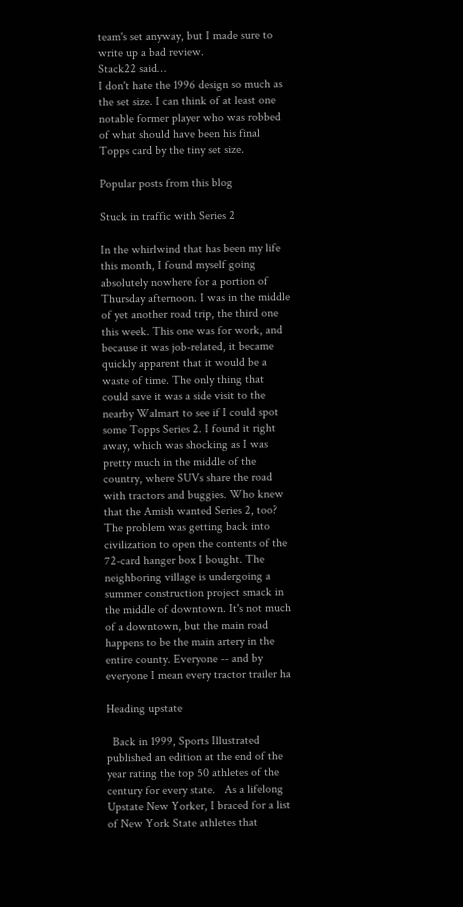team's set anyway, but I made sure to write up a bad review.
Stack22 said…
I don't hate the 1996 design so much as the set size. I can think of at least one notable former player who was robbed of what should have been his final Topps card by the tiny set size.

Popular posts from this blog

Stuck in traffic with Series 2

In the whirlwind that has been my life this month, I found myself going absolutely nowhere for a portion of Thursday afternoon. I was in the middle of yet another road trip, the third one this week. This one was for work, and because it was job-related, it became quickly apparent that it would be a waste of time. The only thing that could save it was a side visit to the nearby Walmart to see if I could spot some Topps Series 2. I found it right away, which was shocking as I was pretty much in the middle of the country, where SUVs share the road with tractors and buggies. Who knew that the Amish wanted Series 2, too? The problem was getting back into civilization to open the contents of the 72-card hanger box I bought. The neighboring village is undergoing a summer construction project smack in the middle of downtown. It's not much of a downtown, but the main road happens to be the main artery in the entire county. Everyone -- and by everyone I mean every tractor trailer ha

Heading upstate

  Back in 1999, Sports Illustrated published an edition at the end of the year rating the top 50 athletes of the century for every state.   As a lifelong Upstate New Yorker, I braced for a list of New York State athletes that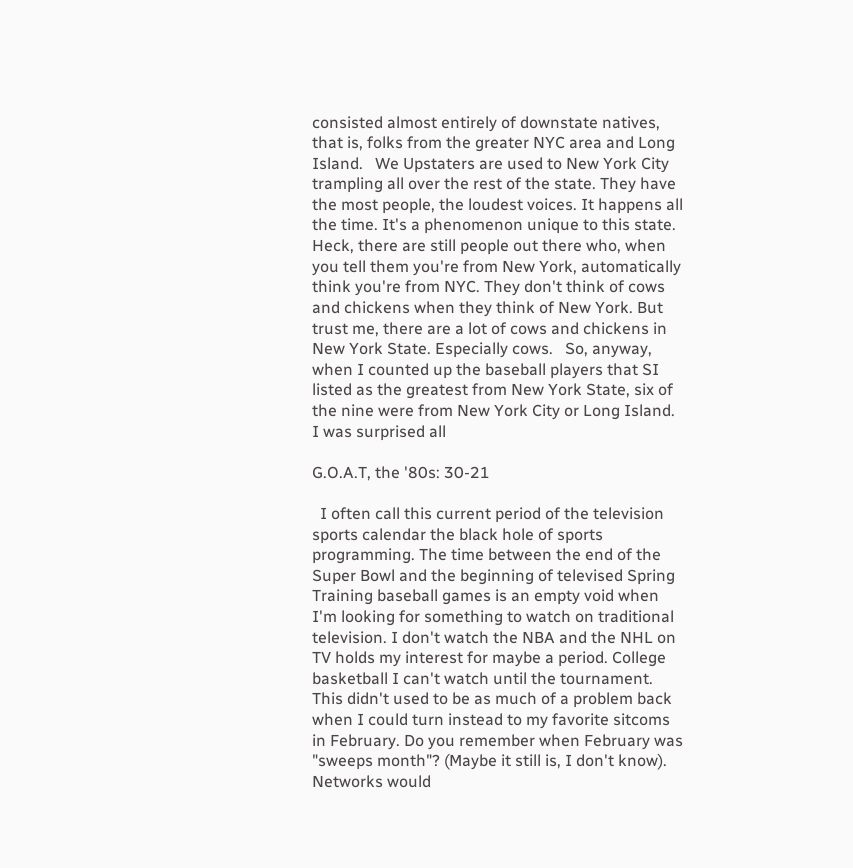consisted almost entirely of downstate natives, that is, folks from the greater NYC area and Long Island.   We Upstaters are used to New York City trampling all over the rest of the state. They have the most people, the loudest voices. It happens all the time. It's a phenomenon unique to this state. Heck, there are still people out there who, when you tell them you're from New York, automatically think you're from NYC. They don't think of cows and chickens when they think of New York. But trust me, there are a lot of cows and chickens in New York State. Especially cows.   So, anyway, when I counted up the baseball players that SI listed as the greatest from New York State, six of the nine were from New York City or Long Island. I was surprised all

G.O.A.T, the '80s: 30-21

  I often call this current period of the television sports calendar the black hole of sports programming. The time between the end of the Super Bowl and the beginning of televised Spring Training baseball games is an empty void when I'm looking for something to watch on traditional television. I don't watch the NBA and the NHL on TV holds my interest for maybe a period. College basketball I can't watch until the tournament. This didn't used to be as much of a problem back when I could turn instead to my favorite sitcoms in February. Do you remember when February was "sweeps month"? (Maybe it still is, I don't know). Networks would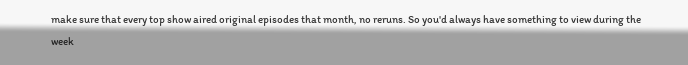make sure that every top show aired original episodes that month, no reruns. So you'd always have something to view during the week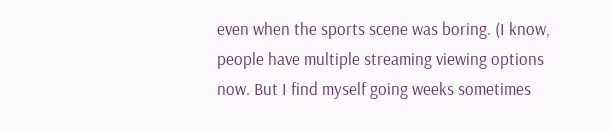even when the sports scene was boring. (I know, people have multiple streaming viewing options now. But I find myself going weeks sometimes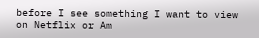before I see something I want to view on Netflix or Am